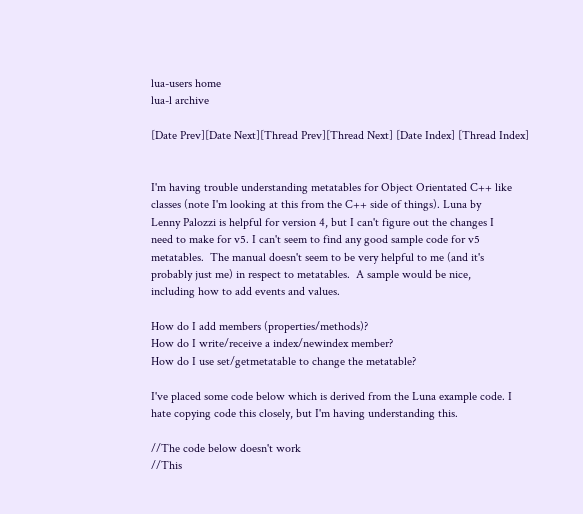lua-users home
lua-l archive

[Date Prev][Date Next][Thread Prev][Thread Next] [Date Index] [Thread Index]


I'm having trouble understanding metatables for Object Orientated C++ like
classes (note I'm looking at this from the C++ side of things). Luna by
Lenny Palozzi is helpful for version 4, but I can't figure out the changes I
need to make for v5. I can't seem to find any good sample code for v5
metatables.  The manual doesn't seem to be very helpful to me (and it's
probably just me) in respect to metatables.  A sample would be nice,
including how to add events and values.

How do I add members (properties/methods)?
How do I write/receive a index/newindex member?
How do I use set/getmetatable to change the metatable?

I've placed some code below which is derived from the Luna example code. I
hate copying code this closely, but I'm having understanding this.

//The code below doesn't work
//This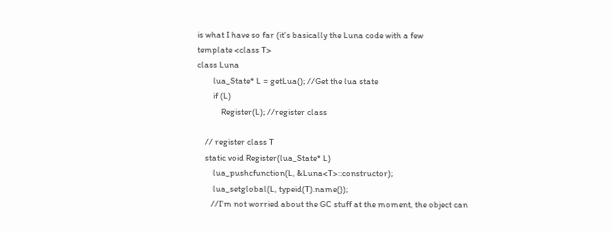is what I have so far (it's basically the Luna code with a few
template <class T>
class Luna
        lua_State* L = getLua(); //Get the lua state
        if (L)
            Register(L); //register class

    // register class T
    static void Register(lua_State* L)
        lua_pushcfunction(L, &Luna<T>::constructor);
        lua_setglobal(L, typeid(T).name());
       //I'm not worried about the GC stuff at the moment, the object can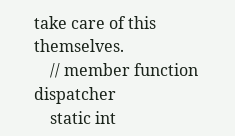take care of this themselves.
    // member function dispatcher
    static int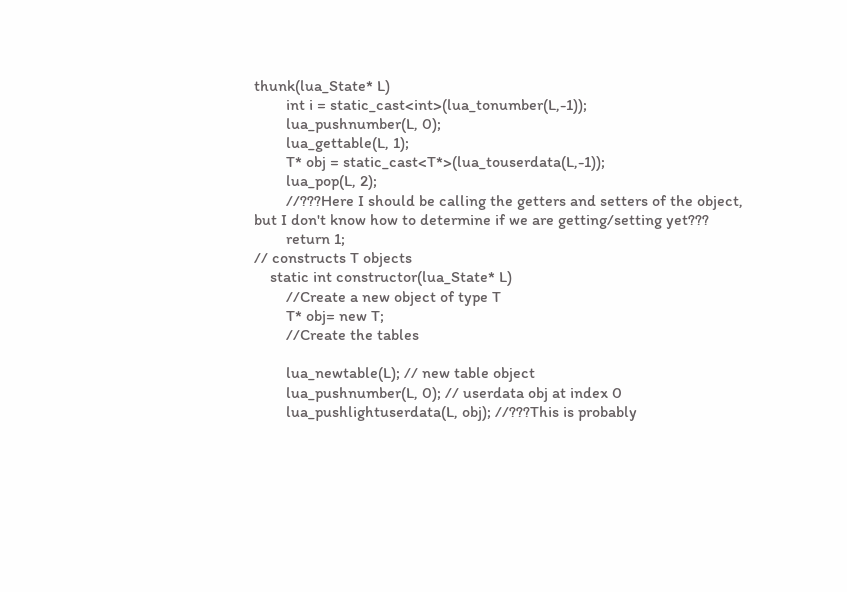thunk(lua_State* L)
        int i = static_cast<int>(lua_tonumber(L,-1));
        lua_pushnumber(L, 0);
        lua_gettable(L, 1);
        T* obj = static_cast<T*>(lua_touserdata(L,-1));
        lua_pop(L, 2);
        //???Here I should be calling the getters and setters of the object,
but I don't know how to determine if we are getting/setting yet???
        return 1;
// constructs T objects
    static int constructor(lua_State* L)
        //Create a new object of type T
        T* obj= new T;
        //Create the tables

        lua_newtable(L); // new table object
        lua_pushnumber(L, 0); // userdata obj at index 0
        lua_pushlightuserdata(L, obj); //???This is probably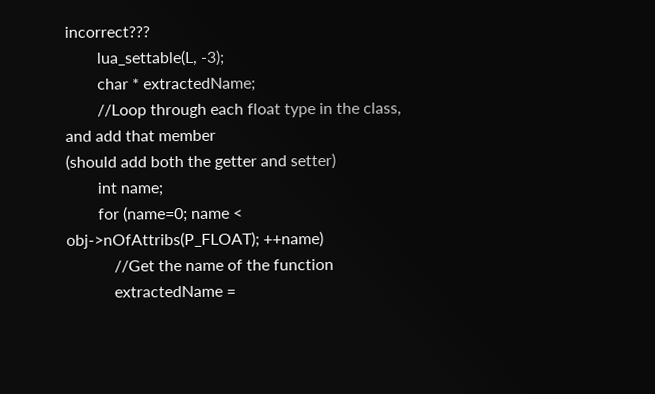incorrect???
        lua_settable(L, -3);
        char * extractedName;
        //Loop through each float type in the class, and add that member
(should add both the getter and setter)
        int name;
        for (name=0; name < obj->nOfAttribs(P_FLOAT); ++name)
            //Get the name of the function
            extractedName =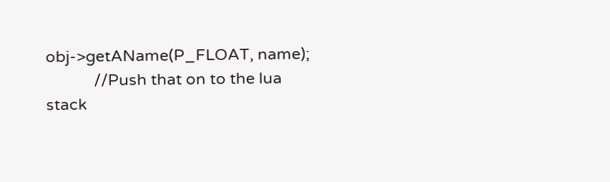obj->getAName(P_FLOAT, name);
            //Push that on to the lua stack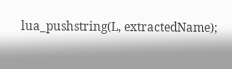lua_pushstring(L, extractedName);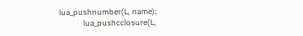lua_pushnumber(L, name);
            lua_pushcclosure(L,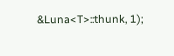&Luna<T>::thunk, 1);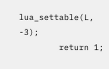lua_settable(L, -3);
        return 1;